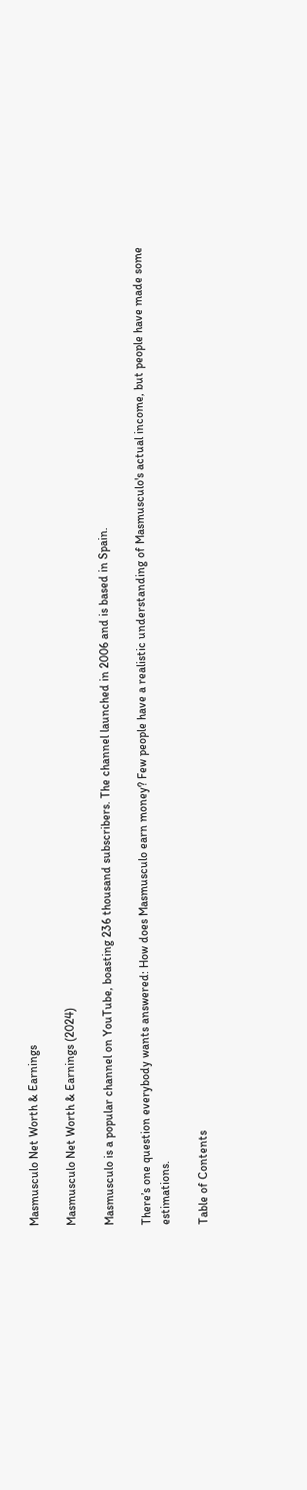Masmusculo Net Worth & Earnings

Masmusculo Net Worth & Earnings (2024)

Masmusculo is a popular channel on YouTube, boasting 236 thousand subscribers. The channel launched in 2006 and is based in Spain.

There’s one question everybody wants answered: How does Masmusculo earn money? Few people have a realistic understanding of Masmusculo's actual income, but people have made some estimations.

Table of Contents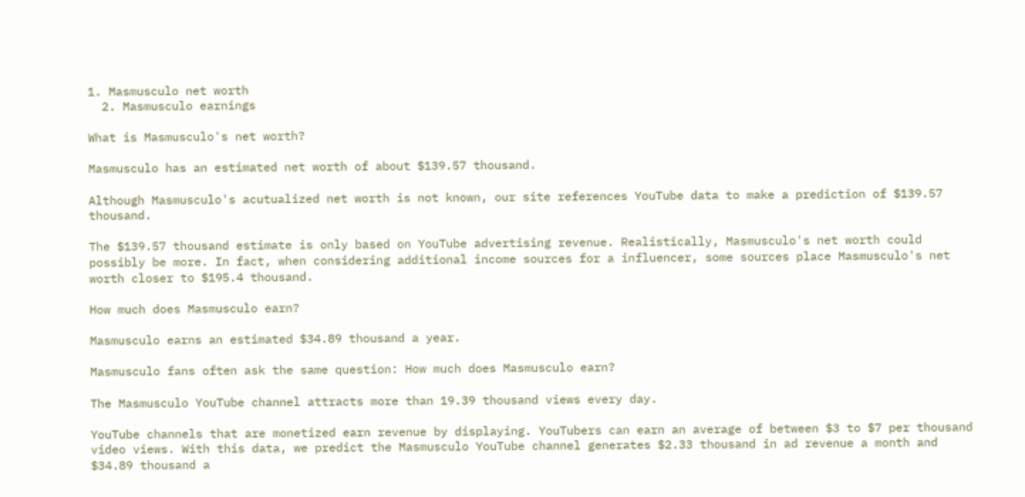1. Masmusculo net worth
  2. Masmusculo earnings

What is Masmusculo's net worth?

Masmusculo has an estimated net worth of about $139.57 thousand.

Although Masmusculo's acutualized net worth is not known, our site references YouTube data to make a prediction of $139.57 thousand.

The $139.57 thousand estimate is only based on YouTube advertising revenue. Realistically, Masmusculo's net worth could possibly be more. In fact, when considering additional income sources for a influencer, some sources place Masmusculo's net worth closer to $195.4 thousand.

How much does Masmusculo earn?

Masmusculo earns an estimated $34.89 thousand a year.

Masmusculo fans often ask the same question: How much does Masmusculo earn?

The Masmusculo YouTube channel attracts more than 19.39 thousand views every day.

YouTube channels that are monetized earn revenue by displaying. YouTubers can earn an average of between $3 to $7 per thousand video views. With this data, we predict the Masmusculo YouTube channel generates $2.33 thousand in ad revenue a month and $34.89 thousand a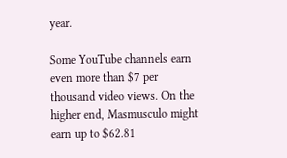year.

Some YouTube channels earn even more than $7 per thousand video views. On the higher end, Masmusculo might earn up to $62.81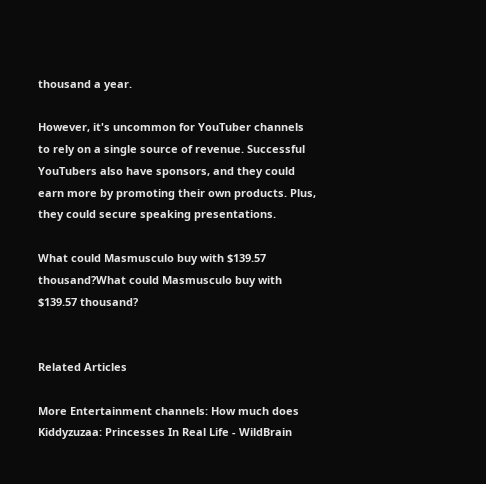thousand a year.

However, it's uncommon for YouTuber channels to rely on a single source of revenue. Successful YouTubers also have sponsors, and they could earn more by promoting their own products. Plus, they could secure speaking presentations.

What could Masmusculo buy with $139.57 thousand?What could Masmusculo buy with $139.57 thousand?


Related Articles

More Entertainment channels: How much does Kiddyzuzaa: Princesses In Real Life - WildBrain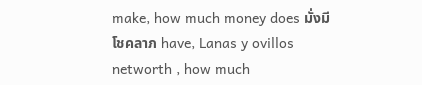make, how much money does มั่งมี โชคลาภ have, Lanas y ovillos networth , how much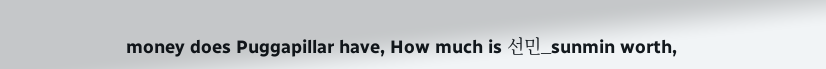money does Puggapillar have, How much is 선민_sunmin worth,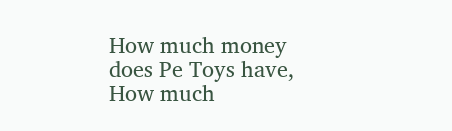How much money does Pe Toys have, How much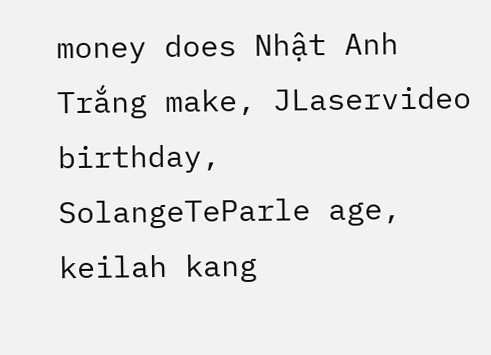money does Nhật Anh Trắng make, JLaservideo birthday, SolangeTeParle age, keilah kang